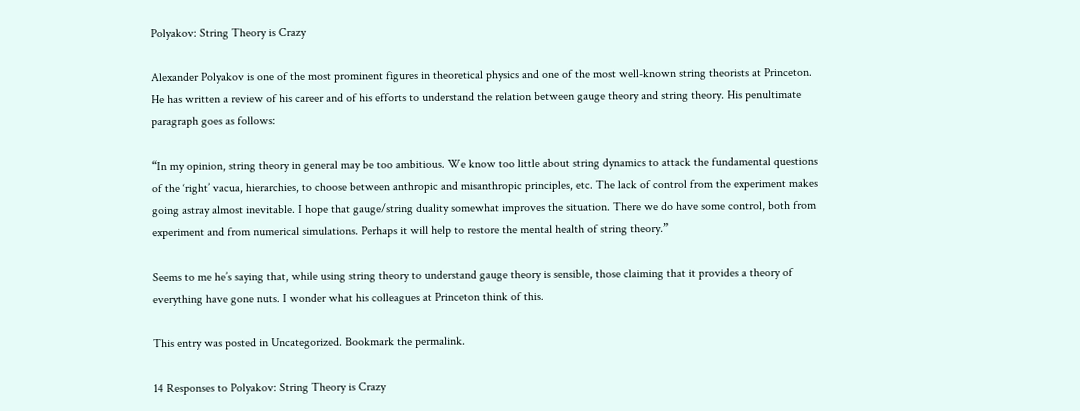Polyakov: String Theory is Crazy

Alexander Polyakov is one of the most prominent figures in theoretical physics and one of the most well-known string theorists at Princeton. He has written a review of his career and of his efforts to understand the relation between gauge theory and string theory. His penultimate paragraph goes as follows:

“In my opinion, string theory in general may be too ambitious. We know too little about string dynamics to attack the fundamental questions of the ‘right’ vacua, hierarchies, to choose between anthropic and misanthropic principles, etc. The lack of control from the experiment makes going astray almost inevitable. I hope that gauge/string duality somewhat improves the situation. There we do have some control, both from experiment and from numerical simulations. Perhaps it will help to restore the mental health of string theory.”

Seems to me he’s saying that, while using string theory to understand gauge theory is sensible, those claiming that it provides a theory of everything have gone nuts. I wonder what his colleagues at Princeton think of this.

This entry was posted in Uncategorized. Bookmark the permalink.

14 Responses to Polyakov: String Theory is Crazy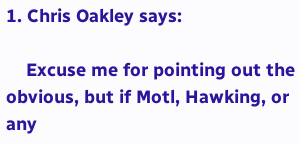1. Chris Oakley says:

    Excuse me for pointing out the obvious, but if Motl, Hawking, or any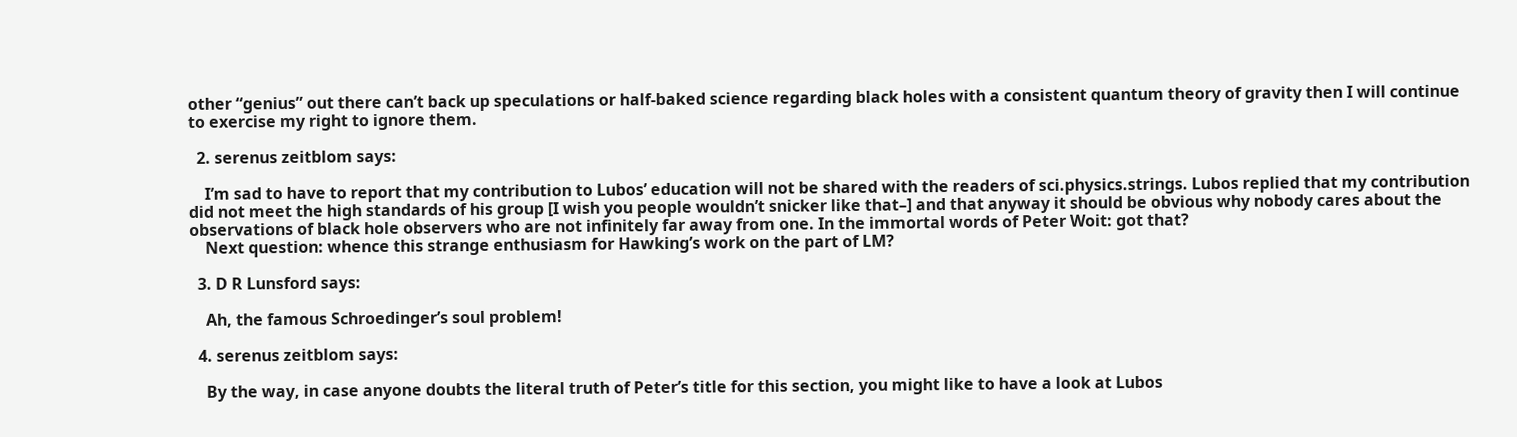other “genius” out there can’t back up speculations or half-baked science regarding black holes with a consistent quantum theory of gravity then I will continue to exercise my right to ignore them.

  2. serenus zeitblom says:

    I’m sad to have to report that my contribution to Lubos’ education will not be shared with the readers of sci.physics.strings. Lubos replied that my contribution did not meet the high standards of his group [I wish you people wouldn’t snicker like that–] and that anyway it should be obvious why nobody cares about the observations of black hole observers who are not infinitely far away from one. In the immortal words of Peter Woit: got that?
    Next question: whence this strange enthusiasm for Hawking’s work on the part of LM?

  3. D R Lunsford says:

    Ah, the famous Schroedinger’s soul problem!

  4. serenus zeitblom says:

    By the way, in case anyone doubts the literal truth of Peter’s title for this section, you might like to have a look at Lubos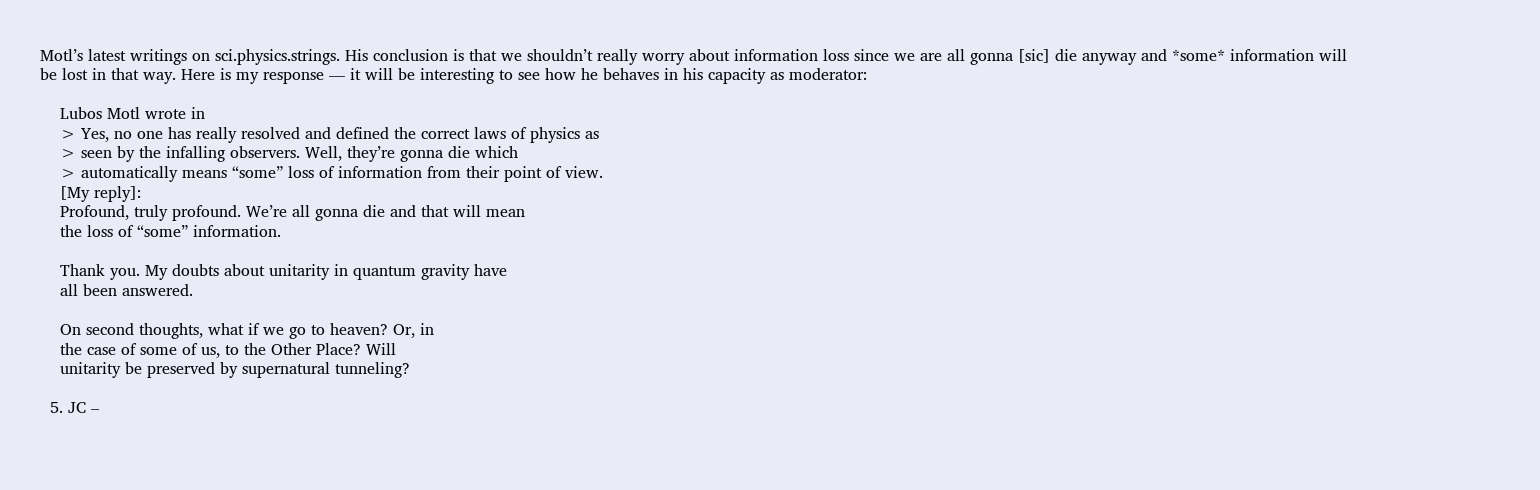Motl’s latest writings on sci.physics.strings. His conclusion is that we shouldn’t really worry about information loss since we are all gonna [sic] die anyway and *some* information will be lost in that way. Here is my response — it will be interesting to see how he behaves in his capacity as moderator:

    Lubos Motl wrote in
    > Yes, no one has really resolved and defined the correct laws of physics as
    > seen by the infalling observers. Well, they’re gonna die which
    > automatically means “some” loss of information from their point of view.
    [My reply]:
    Profound, truly profound. We’re all gonna die and that will mean
    the loss of “some” information.

    Thank you. My doubts about unitarity in quantum gravity have
    all been answered.

    On second thoughts, what if we go to heaven? Or, in
    the case of some of us, to the Other Place? Will
    unitarity be preserved by supernatural tunneling?

  5. JC –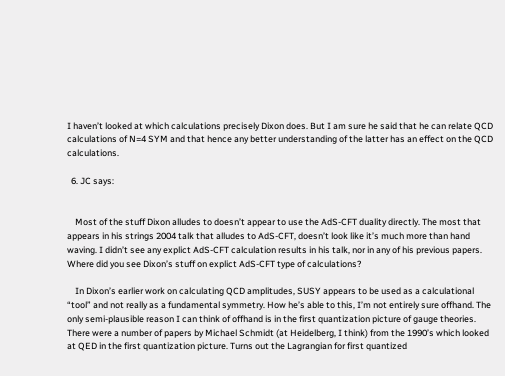I haven’t looked at which calculations precisely Dixon does. But I am sure he said that he can relate QCD calculations of N=4 SYM and that hence any better understanding of the latter has an effect on the QCD calculations.

  6. JC says:


    Most of the stuff Dixon alludes to doesn’t appear to use the AdS-CFT duality directly. The most that appears in his strings 2004 talk that alludes to AdS-CFT, doesn’t look like it’s much more than hand waving. I didn’t see any explict AdS-CFT calculation results in his talk, nor in any of his previous papers. Where did you see Dixon’s stuff on explict AdS-CFT type of calculations?

    In Dixon’s earlier work on calculating QCD amplitudes, SUSY appears to be used as a calculational “tool” and not really as a fundamental symmetry. How he’s able to this, I’m not entirely sure offhand. The only semi-plausible reason I can think of offhand is in the first quantization picture of gauge theories. There were a number of papers by Michael Schmidt (at Heidelberg, I think) from the 1990’s which looked at QED in the first quantization picture. Turns out the Lagrangian for first quantized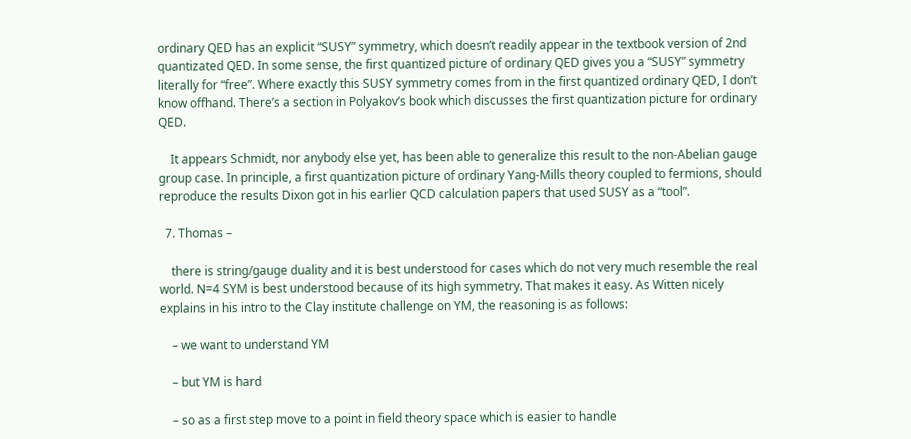ordinary QED has an explicit “SUSY” symmetry, which doesn’t readily appear in the textbook version of 2nd quantizated QED. In some sense, the first quantized picture of ordinary QED gives you a “SUSY” symmetry literally for “free”. Where exactly this SUSY symmetry comes from in the first quantized ordinary QED, I don’t know offhand. There’s a section in Polyakov’s book which discusses the first quantization picture for ordinary QED.

    It appears Schmidt, nor anybody else yet, has been able to generalize this result to the non-Abelian gauge group case. In principle, a first quantization picture of ordinary Yang-Mills theory coupled to fermions, should reproduce the results Dixon got in his earlier QCD calculation papers that used SUSY as a “tool”.

  7. Thomas –

    there is string/gauge duality and it is best understood for cases which do not very much resemble the real world. N=4 SYM is best understood because of its high symmetry. That makes it easy. As Witten nicely explains in his intro to the Clay institute challenge on YM, the reasoning is as follows:

    – we want to understand YM

    – but YM is hard

    – so as a first step move to a point in field theory space which is easier to handle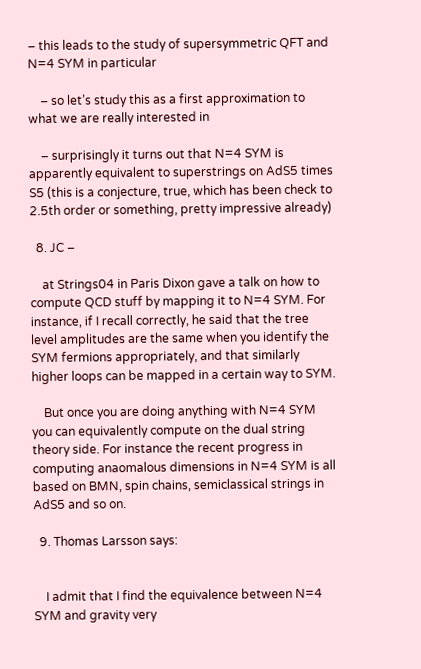– this leads to the study of supersymmetric QFT and N=4 SYM in particular

    – so let’s study this as a first approximation to what we are really interested in

    – surprisingly it turns out that N=4 SYM is apparently equivalent to superstrings on AdS5 times S5 (this is a conjecture, true, which has been check to 2.5th order or something, pretty impressive already)

  8. JC –

    at Strings04 in Paris Dixon gave a talk on how to compute QCD stuff by mapping it to N=4 SYM. For instance, if I recall correctly, he said that the tree level amplitudes are the same when you identify the SYM fermions appropriately, and that similarly higher loops can be mapped in a certain way to SYM.

    But once you are doing anything with N=4 SYM you can equivalently compute on the dual string theory side. For instance the recent progress in computing anaomalous dimensions in N=4 SYM is all based on BMN, spin chains, semiclassical strings in AdS5 and so on.

  9. Thomas Larsson says:


    I admit that I find the equivalence between N=4 SYM and gravity very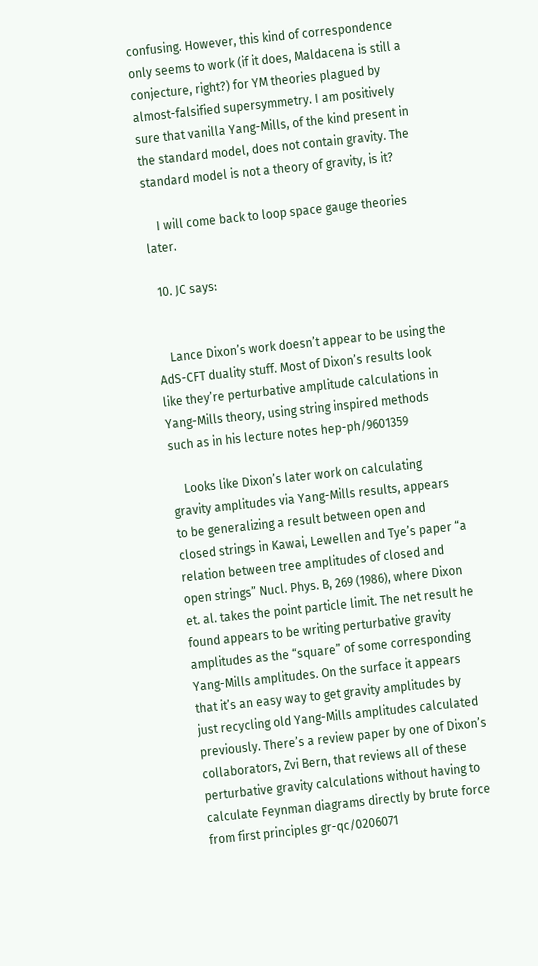confusing. However, this kind of correspondence only seems to work (if it does, Maldacena is still a conjecture, right?) for YM theories plagued by almost-falsified supersymmetry. I am positively sure that vanilla Yang-Mills, of the kind present in the standard model, does not contain gravity. The standard model is not a theory of gravity, is it?

    I will come back to loop space gauge theories later.

  10. JC says:


    Lance Dixon’s work doesn’t appear to be using the AdS-CFT duality stuff. Most of Dixon’s results look like they’re perturbative amplitude calculations in Yang-Mills theory, using string inspired methods such as in his lecture notes hep-ph/9601359

    Looks like Dixon’s later work on calculating gravity amplitudes via Yang-Mills results, appears to be generalizing a result between open and closed strings in Kawai, Lewellen and Tye’s paper “a relation between tree amplitudes of closed and open strings” Nucl. Phys. B, 269 (1986), where Dixon et. al. takes the point particle limit. The net result he found appears to be writing perturbative gravity amplitudes as the “square” of some corresponding Yang-Mills amplitudes. On the surface it appears that it’s an easy way to get gravity amplitudes by just recycling old Yang-Mills amplitudes calculated previously. There’s a review paper by one of Dixon’s collaborators, Zvi Bern, that reviews all of these perturbative gravity calculations without having to calculate Feynman diagrams directly by brute force from first principles gr-qc/0206071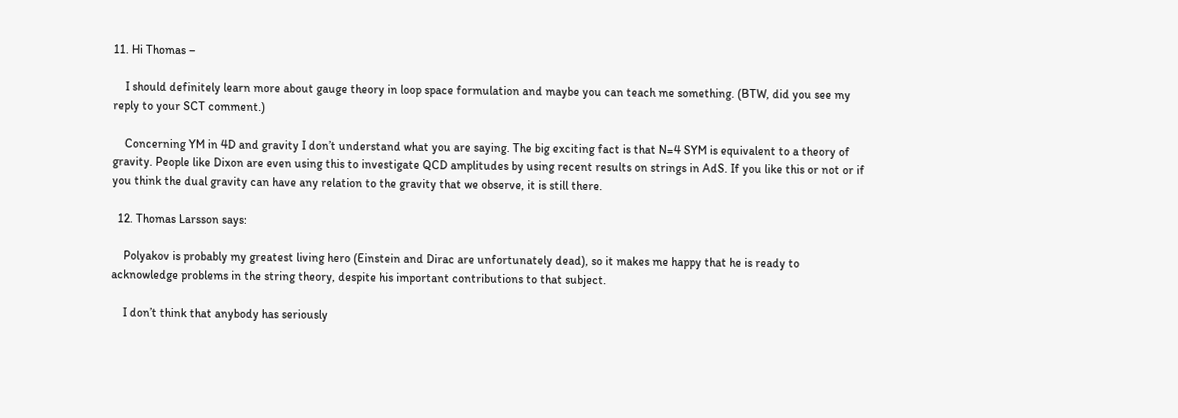11. Hi Thomas –

    I should definitely learn more about gauge theory in loop space formulation and maybe you can teach me something. (BTW, did you see my reply to your SCT comment.)

    Concerning YM in 4D and gravity I don’t understand what you are saying. The big exciting fact is that N=4 SYM is equivalent to a theory of gravity. People like Dixon are even using this to investigate QCD amplitudes by using recent results on strings in AdS. If you like this or not or if you think the dual gravity can have any relation to the gravity that we observe, it is still there.

  12. Thomas Larsson says:

    Polyakov is probably my greatest living hero (Einstein and Dirac are unfortunately dead), so it makes me happy that he is ready to acknowledge problems in the string theory, despite his important contributions to that subject.

    I don’t think that anybody has seriously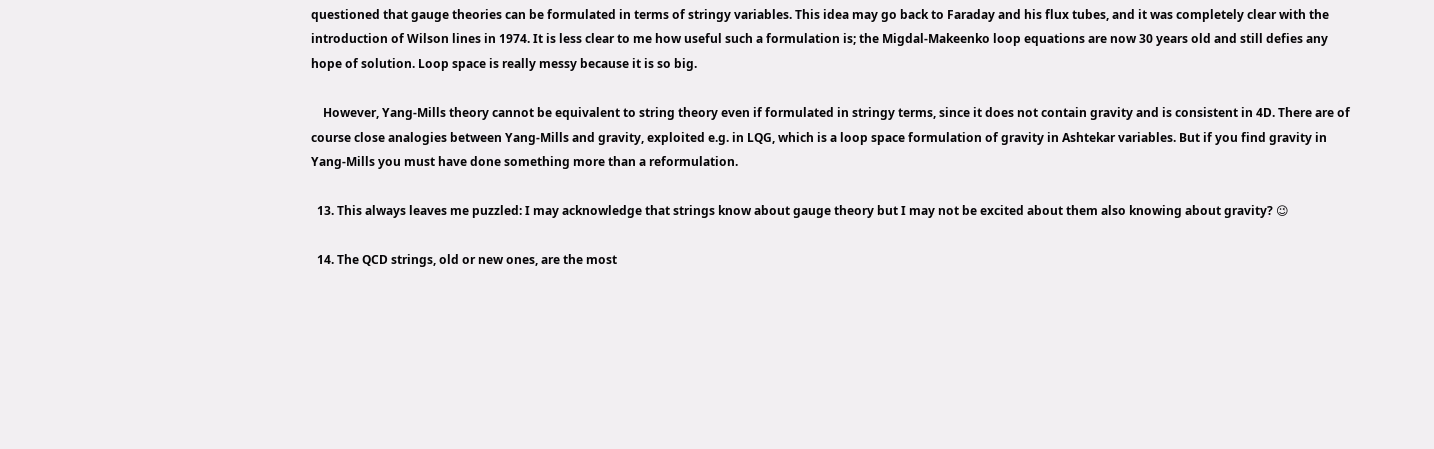questioned that gauge theories can be formulated in terms of stringy variables. This idea may go back to Faraday and his flux tubes, and it was completely clear with the introduction of Wilson lines in 1974. It is less clear to me how useful such a formulation is; the Migdal-Makeenko loop equations are now 30 years old and still defies any hope of solution. Loop space is really messy because it is so big.

    However, Yang-Mills theory cannot be equivalent to string theory even if formulated in stringy terms, since it does not contain gravity and is consistent in 4D. There are of course close analogies between Yang-Mills and gravity, exploited e.g. in LQG, which is a loop space formulation of gravity in Ashtekar variables. But if you find gravity in Yang-Mills you must have done something more than a reformulation.

  13. This always leaves me puzzled: I may acknowledge that strings know about gauge theory but I may not be excited about them also knowing about gravity? 😉

  14. The QCD strings, old or new ones, are the most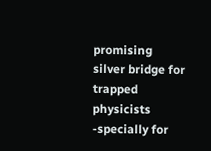promising silver bridge for trapped physicists -specially for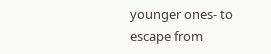younger ones- to escape from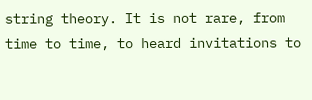string theory. It is not rare, from time to time, to heard invitations to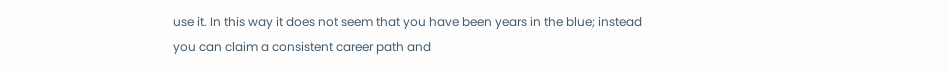use it. In this way it does not seem that you have been years in the blue; instead you can claim a consistent career path and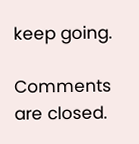keep going.

Comments are closed.